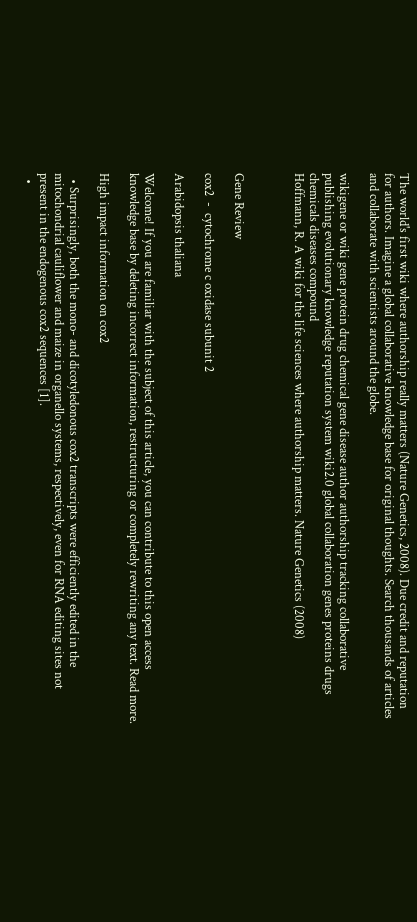The world's first wiki where authorship really matters (Nature Genetics, 2008). Due credit and reputation for authors. Imagine a global collaborative knowledge base for original thoughts. Search thousands of articles and collaborate with scientists around the globe.

wikigene or wiki gene protein drug chemical gene disease author authorship tracking collaborative publishing evolutionary knowledge reputation system wiki2.0 global collaboration genes proteins drugs chemicals diseases compound
Hoffmann, R. A wiki for the life sciences where authorship matters. Nature Genetics (2008)



Gene Review

cox2  -  cytochrome c oxidase subunit 2

Arabidopsis thaliana

Welcome! If you are familiar with the subject of this article, you can contribute to this open access knowledge base by deleting incorrect information, restructuring or completely rewriting any text. Read more.

High impact information on cox2

  • Surprisingly, both the mono- and dicotyledonous cox2 transcripts were efficiently edited in the mitochondrial cauliflower and maize in organello systems, respectively, even for RNA editing sites not present in the endogenous cox2 sequences [1].
  •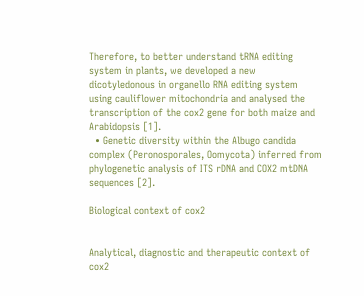Therefore, to better understand tRNA editing system in plants, we developed a new dicotyledonous in organello RNA editing system using cauliflower mitochondria and analysed the transcription of the cox2 gene for both maize and Arabidopsis [1].
  • Genetic diversity within the Albugo candida complex (Peronosporales, Oomycota) inferred from phylogenetic analysis of ITS rDNA and COX2 mtDNA sequences [2].

Biological context of cox2


Analytical, diagnostic and therapeutic context of cox2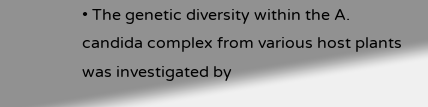• The genetic diversity within the A. candida complex from various host plants was investigated by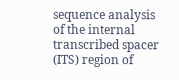sequence analysis of the internal transcribed spacer (ITS) region of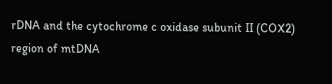rDNA and the cytochrome c oxidase subunit II (COX2) region of mtDNA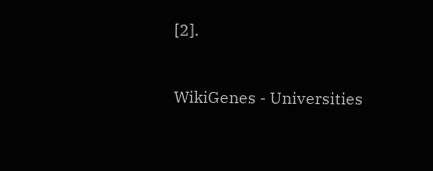[2].


WikiGenes - Universities